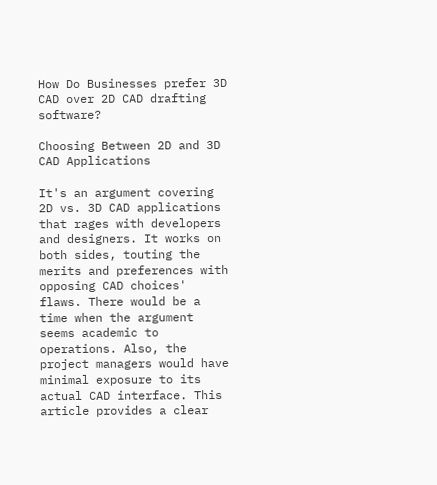How Do Businesses prefer 3D CAD over 2D CAD drafting software?

Choosing Between 2D and 3D CAD Applications

It's an argument covering 2D vs. 3D CAD applications that rages with developers and designers. It works on both sides, touting the merits and preferences with opposing CAD choices' flaws. There would be a time when the argument seems academic to operations. Also, the project managers would have minimal exposure to its actual CAD interface. This article provides a clear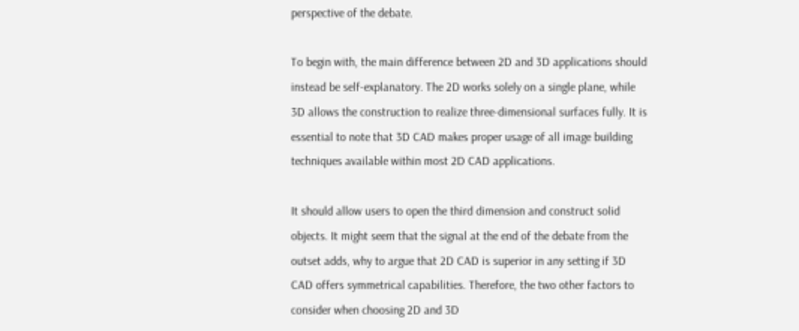perspective of the debate.

To begin with, the main difference between 2D and 3D applications should instead be self-explanatory. The 2D works solely on a single plane, while 3D allows the construction to realize three-dimensional surfaces fully. It is essential to note that 3D CAD makes proper usage of all image building techniques available within most 2D CAD applications.

It should allow users to open the third dimension and construct solid objects. It might seem that the signal at the end of the debate from the outset adds, why to argue that 2D CAD is superior in any setting if 3D CAD offers symmetrical capabilities. Therefore, the two other factors to consider when choosing 2D and 3D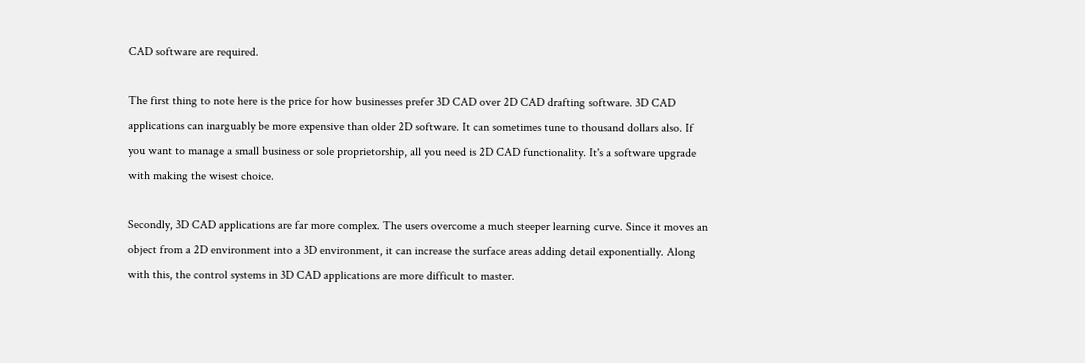CAD software are required.

The first thing to note here is the price for how businesses prefer 3D CAD over 2D CAD drafting software. 3D CAD applications can inarguably be more expensive than older 2D software. It can sometimes tune to thousand dollars also. If you want to manage a small business or sole proprietorship, all you need is 2D CAD functionality. It's a software upgrade with making the wisest choice.

Secondly, 3D CAD applications are far more complex. The users overcome a much steeper learning curve. Since it moves an object from a 2D environment into a 3D environment, it can increase the surface areas adding detail exponentially. Along with this, the control systems in 3D CAD applications are more difficult to master.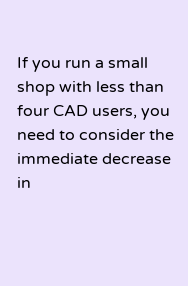If you run a small shop with less than four CAD users, you need to consider the immediate decrease in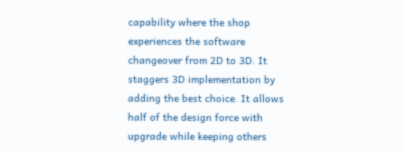capability where the shop experiences the software changeover from 2D to 3D. It staggers 3D implementation by adding the best choice. It allows half of the design force with upgrade while keeping others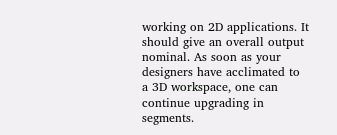working on 2D applications. It should give an overall output nominal. As soon as your designers have acclimated to a 3D workspace, one can continue upgrading in segments.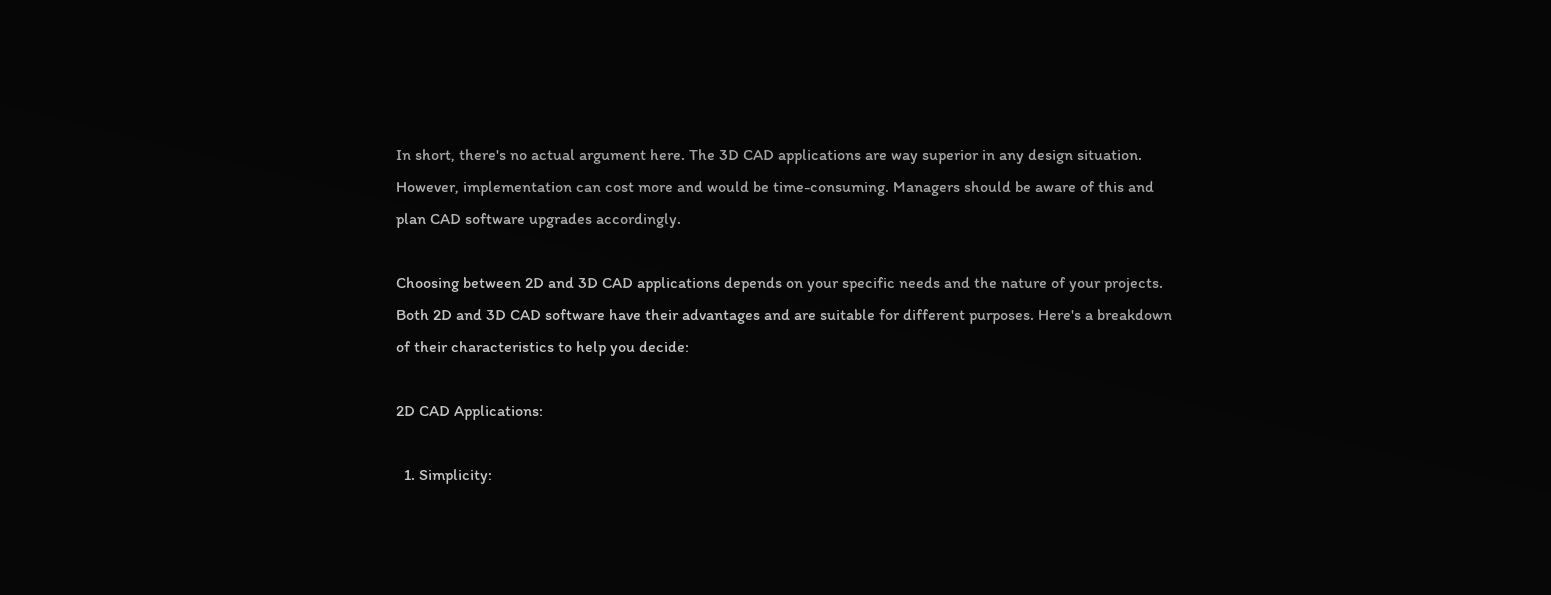In short, there's no actual argument here. The 3D CAD applications are way superior in any design situation. However, implementation can cost more and would be time-consuming. Managers should be aware of this and plan CAD software upgrades accordingly.

Choosing between 2D and 3D CAD applications depends on your specific needs and the nature of your projects. Both 2D and 3D CAD software have their advantages and are suitable for different purposes. Here's a breakdown of their characteristics to help you decide:

2D CAD Applications:

  1. Simplicity: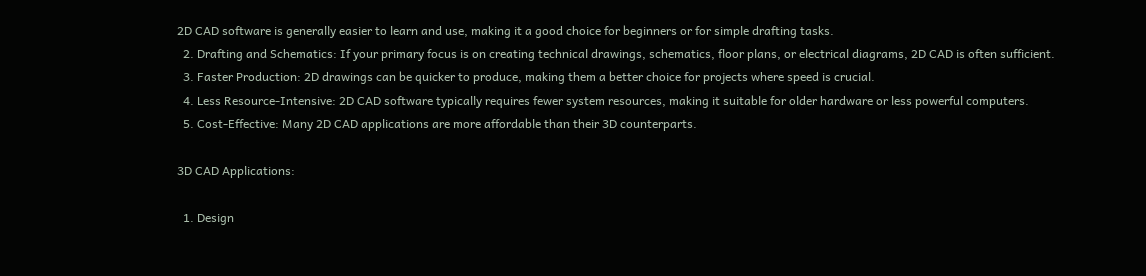2D CAD software is generally easier to learn and use, making it a good choice for beginners or for simple drafting tasks.
  2. Drafting and Schematics: If your primary focus is on creating technical drawings, schematics, floor plans, or electrical diagrams, 2D CAD is often sufficient.
  3. Faster Production: 2D drawings can be quicker to produce, making them a better choice for projects where speed is crucial.
  4. Less Resource-Intensive: 2D CAD software typically requires fewer system resources, making it suitable for older hardware or less powerful computers.
  5. Cost-Effective: Many 2D CAD applications are more affordable than their 3D counterparts.

3D CAD Applications:

  1. Design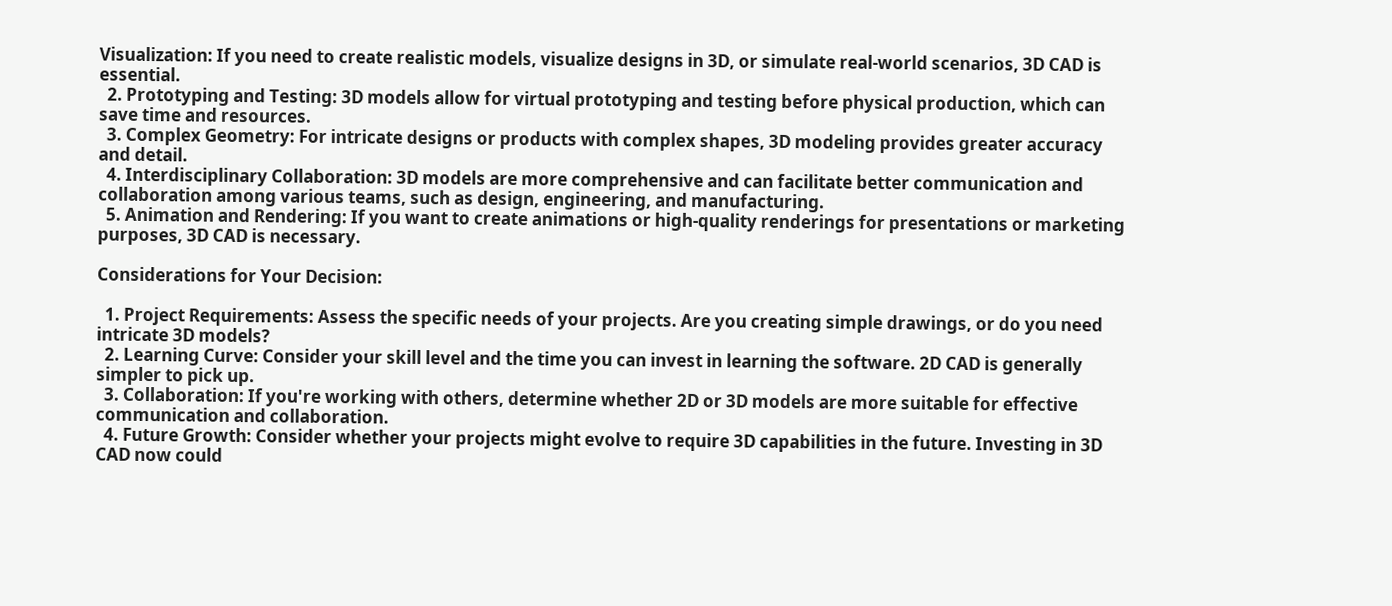Visualization: If you need to create realistic models, visualize designs in 3D, or simulate real-world scenarios, 3D CAD is essential.
  2. Prototyping and Testing: 3D models allow for virtual prototyping and testing before physical production, which can save time and resources.
  3. Complex Geometry: For intricate designs or products with complex shapes, 3D modeling provides greater accuracy and detail.
  4. Interdisciplinary Collaboration: 3D models are more comprehensive and can facilitate better communication and collaboration among various teams, such as design, engineering, and manufacturing.
  5. Animation and Rendering: If you want to create animations or high-quality renderings for presentations or marketing purposes, 3D CAD is necessary.

Considerations for Your Decision:

  1. Project Requirements: Assess the specific needs of your projects. Are you creating simple drawings, or do you need intricate 3D models?
  2. Learning Curve: Consider your skill level and the time you can invest in learning the software. 2D CAD is generally simpler to pick up.
  3. Collaboration: If you're working with others, determine whether 2D or 3D models are more suitable for effective communication and collaboration.
  4. Future Growth: Consider whether your projects might evolve to require 3D capabilities in the future. Investing in 3D CAD now could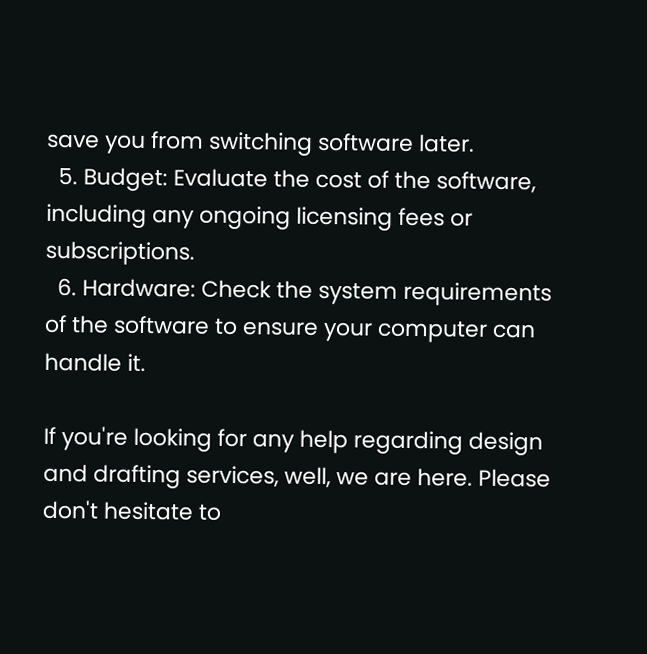save you from switching software later.
  5. Budget: Evaluate the cost of the software, including any ongoing licensing fees or subscriptions.
  6. Hardware: Check the system requirements of the software to ensure your computer can handle it.

If you're looking for any help regarding design and drafting services, well, we are here. Please don't hesitate to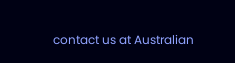contact us at Australian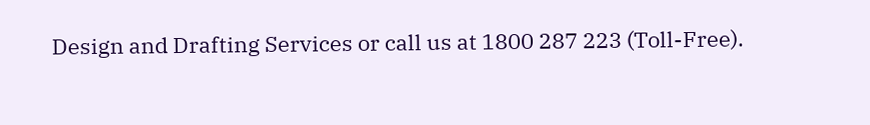Design and Drafting Services or call us at 1800 287 223 (Toll-Free).